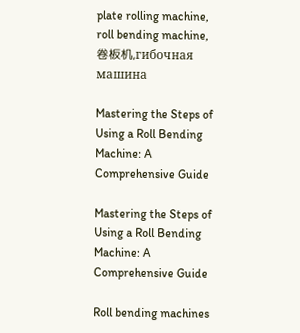plate rolling machine, roll bending machine, 卷板机,гибочная машина

Mastering the Steps of Using a Roll Bending Machine: A Comprehensive Guide

Mastering the Steps of Using a Roll Bending Machine: A Comprehensive Guide

Roll bending machines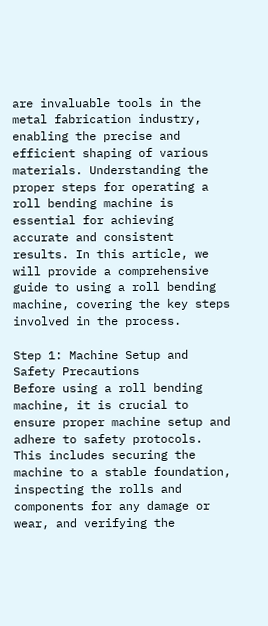are invaluable tools in the metal fabrication industry, enabling the precise and efficient shaping of various materials. Understanding the proper steps for operating a roll bending machine is essential for achieving accurate and consistent results. In this article, we will provide a comprehensive guide to using a roll bending machine, covering the key steps involved in the process.

Step 1: Machine Setup and Safety Precautions
Before using a roll bending machine, it is crucial to ensure proper machine setup and adhere to safety protocols. This includes securing the machine to a stable foundation, inspecting the rolls and components for any damage or wear, and verifying the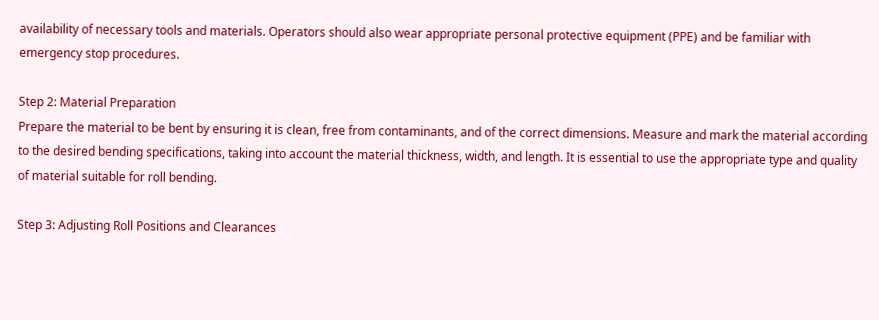availability of necessary tools and materials. Operators should also wear appropriate personal protective equipment (PPE) and be familiar with emergency stop procedures.

Step 2: Material Preparation
Prepare the material to be bent by ensuring it is clean, free from contaminants, and of the correct dimensions. Measure and mark the material according to the desired bending specifications, taking into account the material thickness, width, and length. It is essential to use the appropriate type and quality of material suitable for roll bending.

Step 3: Adjusting Roll Positions and Clearances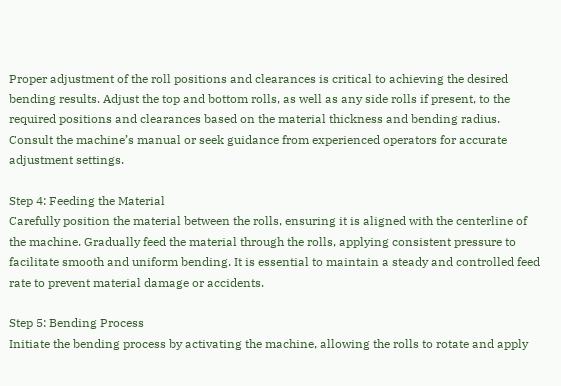Proper adjustment of the roll positions and clearances is critical to achieving the desired bending results. Adjust the top and bottom rolls, as well as any side rolls if present, to the required positions and clearances based on the material thickness and bending radius. Consult the machine’s manual or seek guidance from experienced operators for accurate adjustment settings.

Step 4: Feeding the Material
Carefully position the material between the rolls, ensuring it is aligned with the centerline of the machine. Gradually feed the material through the rolls, applying consistent pressure to facilitate smooth and uniform bending. It is essential to maintain a steady and controlled feed rate to prevent material damage or accidents.

Step 5: Bending Process
Initiate the bending process by activating the machine, allowing the rolls to rotate and apply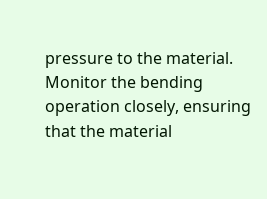pressure to the material. Monitor the bending operation closely, ensuring that the material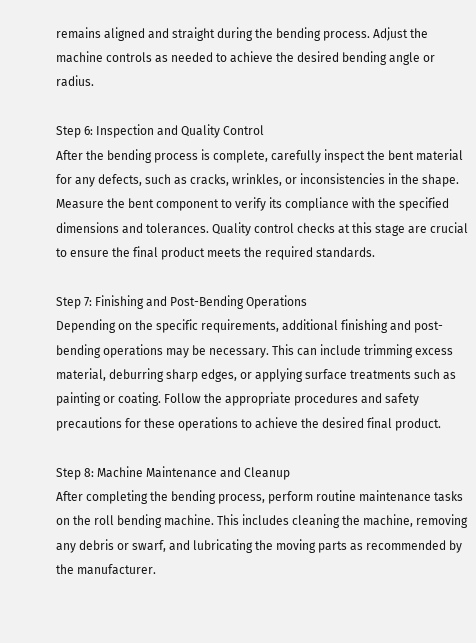remains aligned and straight during the bending process. Adjust the machine controls as needed to achieve the desired bending angle or radius.

Step 6: Inspection and Quality Control
After the bending process is complete, carefully inspect the bent material for any defects, such as cracks, wrinkles, or inconsistencies in the shape. Measure the bent component to verify its compliance with the specified dimensions and tolerances. Quality control checks at this stage are crucial to ensure the final product meets the required standards.

Step 7: Finishing and Post-Bending Operations
Depending on the specific requirements, additional finishing and post-bending operations may be necessary. This can include trimming excess material, deburring sharp edges, or applying surface treatments such as painting or coating. Follow the appropriate procedures and safety precautions for these operations to achieve the desired final product.

Step 8: Machine Maintenance and Cleanup
After completing the bending process, perform routine maintenance tasks on the roll bending machine. This includes cleaning the machine, removing any debris or swarf, and lubricating the moving parts as recommended by the manufacturer.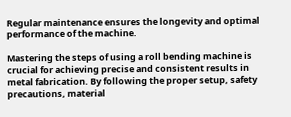Regular maintenance ensures the longevity and optimal performance of the machine.

Mastering the steps of using a roll bending machine is crucial for achieving precise and consistent results in metal fabrication. By following the proper setup, safety precautions, material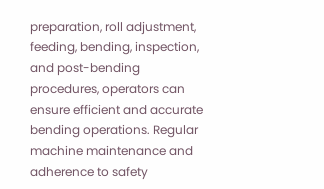preparation, roll adjustment, feeding, bending, inspection, and post-bending procedures, operators can ensure efficient and accurate bending operations. Regular machine maintenance and adherence to safety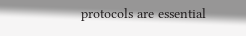protocols are essential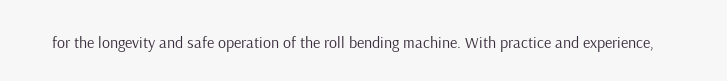for the longevity and safe operation of the roll bending machine. With practice and experience,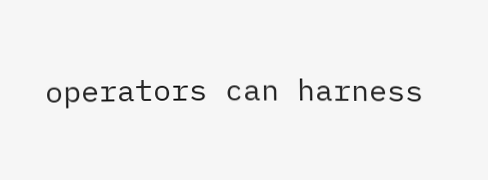operators can harness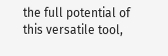the full potential of this versatile tool,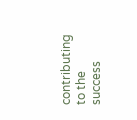contributing to the success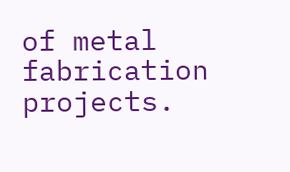of metal fabrication projects.